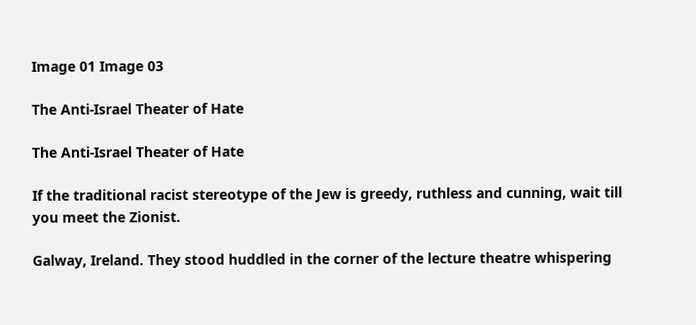Image 01 Image 03

The Anti-Israel Theater of Hate

The Anti-Israel Theater of Hate

If the traditional racist stereotype of the Jew is greedy, ruthless and cunning, wait till you meet the Zionist.

Galway, Ireland. They stood huddled in the corner of the lecture theatre whispering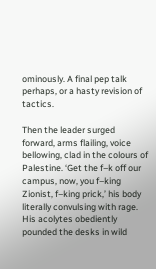ominously. A final pep talk perhaps, or a hasty revision of tactics.

Then the leader surged forward, arms flailing, voice bellowing, clad in the colours of Palestine. ‘Get the f–k off our campus, now, you f–king Zionist, f–king prick,’ his body literally convulsing with rage. His acolytes obediently pounded the desks in wild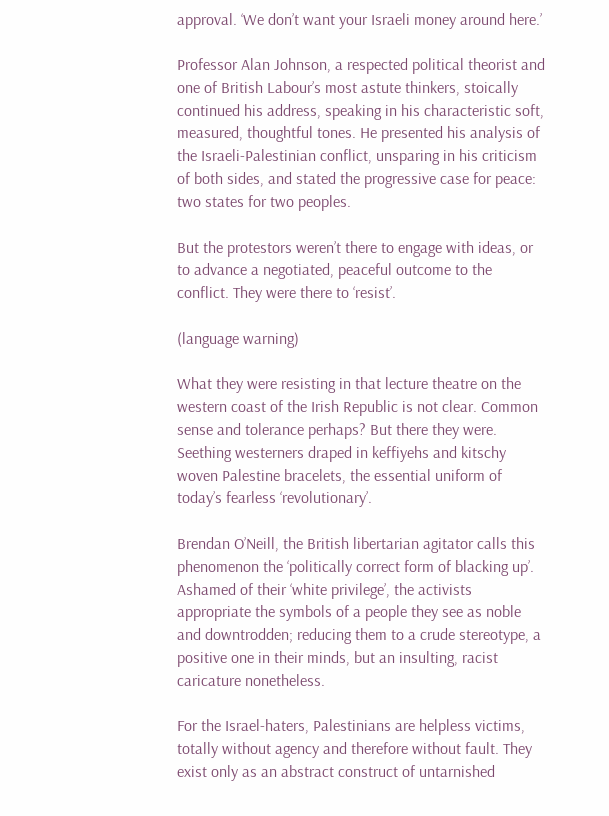approval. ‘We don’t want your Israeli money around here.’

Professor Alan Johnson, a respected political theorist and one of British Labour’s most astute thinkers, stoically continued his address, speaking in his characteristic soft, measured, thoughtful tones. He presented his analysis of the Israeli-Palestinian conflict, unsparing in his criticism of both sides, and stated the progressive case for peace: two states for two peoples.

But the protestors weren’t there to engage with ideas, or to advance a negotiated, peaceful outcome to the conflict. They were there to ‘resist’.

(language warning)

What they were resisting in that lecture theatre on the western coast of the Irish Republic is not clear. Common sense and tolerance perhaps? But there they were. Seething westerners draped in keffiyehs and kitschy woven Palestine bracelets, the essential uniform of today’s fearless ‘revolutionary’.

Brendan O’Neill, the British libertarian agitator calls this phenomenon the ‘politically correct form of blacking up’. Ashamed of their ‘white privilege’, the activists appropriate the symbols of a people they see as noble and downtrodden; reducing them to a crude stereotype, a positive one in their minds, but an insulting, racist caricature nonetheless.

For the Israel-haters, Palestinians are helpless victims, totally without agency and therefore without fault. They exist only as an abstract construct of untarnished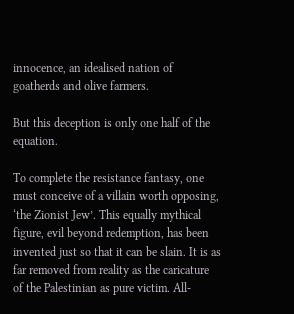innocence, an idealised nation of goatherds and olive farmers.

But this deception is only one half of the equation.

To complete the resistance fantasy, one must conceive of a villain worth opposing, ‘the Zionist Jew’. This equally mythical figure, evil beyond redemption, has been invented just so that it can be slain. It is as far removed from reality as the caricature of the Palestinian as pure victim. All-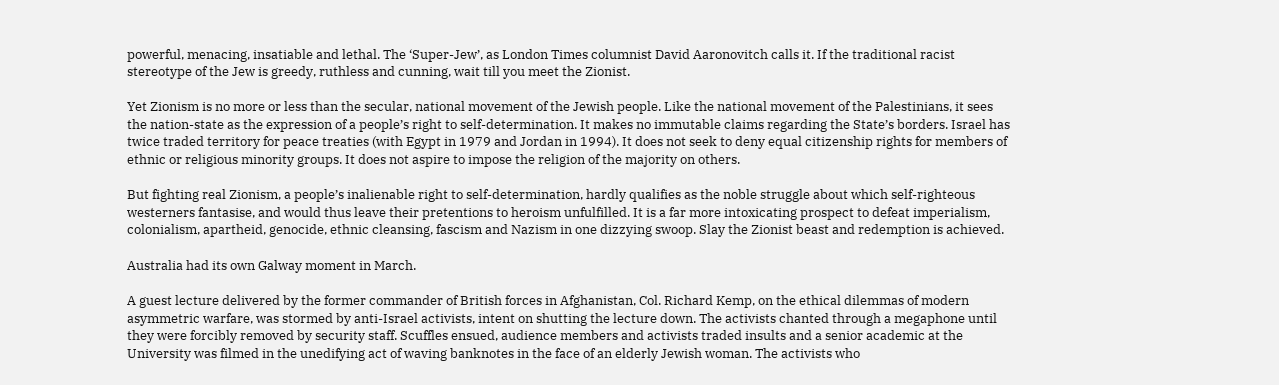powerful, menacing, insatiable and lethal. The ‘Super-Jew’, as London Times columnist David Aaronovitch calls it. If the traditional racist stereotype of the Jew is greedy, ruthless and cunning, wait till you meet the Zionist.

Yet Zionism is no more or less than the secular, national movement of the Jewish people. Like the national movement of the Palestinians, it sees the nation-state as the expression of a people’s right to self-determination. It makes no immutable claims regarding the State’s borders. Israel has twice traded territory for peace treaties (with Egypt in 1979 and Jordan in 1994). It does not seek to deny equal citizenship rights for members of ethnic or religious minority groups. It does not aspire to impose the religion of the majority on others.

But fighting real Zionism, a people’s inalienable right to self-determination, hardly qualifies as the noble struggle about which self-righteous westerners fantasise, and would thus leave their pretentions to heroism unfulfilled. It is a far more intoxicating prospect to defeat imperialism, colonialism, apartheid, genocide, ethnic cleansing, fascism and Nazism in one dizzying swoop. Slay the Zionist beast and redemption is achieved.

Australia had its own Galway moment in March.

A guest lecture delivered by the former commander of British forces in Afghanistan, Col. Richard Kemp, on the ethical dilemmas of modern asymmetric warfare, was stormed by anti-Israel activists, intent on shutting the lecture down. The activists chanted through a megaphone until they were forcibly removed by security staff. Scuffles ensued, audience members and activists traded insults and a senior academic at the University was filmed in the unedifying act of waving banknotes in the face of an elderly Jewish woman. The activists who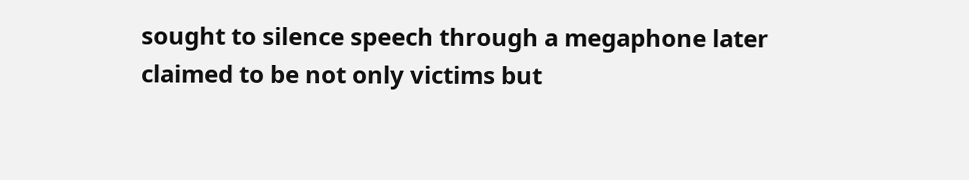sought to silence speech through a megaphone later claimed to be not only victims but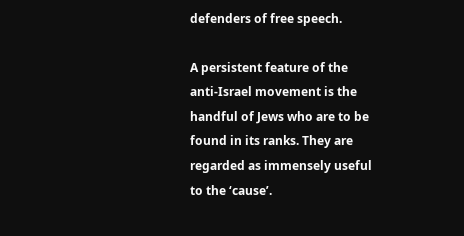defenders of free speech.

A persistent feature of the anti-Israel movement is the handful of Jews who are to be found in its ranks. They are regarded as immensely useful to the ‘cause’.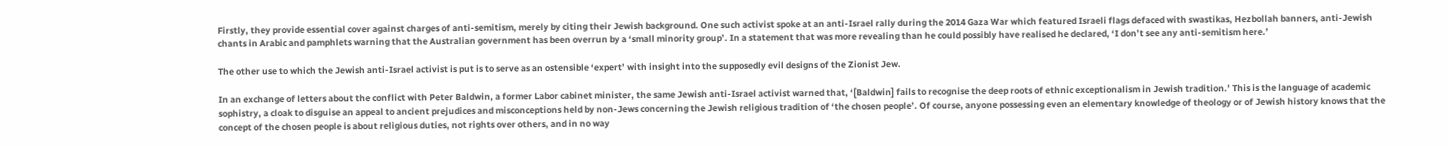Firstly, they provide essential cover against charges of anti-semitism, merely by citing their Jewish background. One such activist spoke at an anti-Israel rally during the 2014 Gaza War which featured Israeli flags defaced with swastikas, Hezbollah banners, anti-Jewish chants in Arabic and pamphlets warning that the Australian government has been overrun by a ‘small minority group’. In a statement that was more revealing than he could possibly have realised he declared, ‘I don’t see any anti-semitism here.’

The other use to which the Jewish anti-Israel activist is put is to serve as an ostensible ‘expert’ with insight into the supposedly evil designs of the Zionist Jew.

In an exchange of letters about the conflict with Peter Baldwin, a former Labor cabinet minister, the same Jewish anti-Israel activist warned that, ‘[Baldwin] fails to recognise the deep roots of ethnic exceptionalism in Jewish tradition.’ This is the language of academic sophistry, a cloak to disguise an appeal to ancient prejudices and misconceptions held by non-Jews concerning the Jewish religious tradition of ‘the chosen people’. Of course, anyone possessing even an elementary knowledge of theology or of Jewish history knows that the concept of the chosen people is about religious duties, not rights over others, and in no way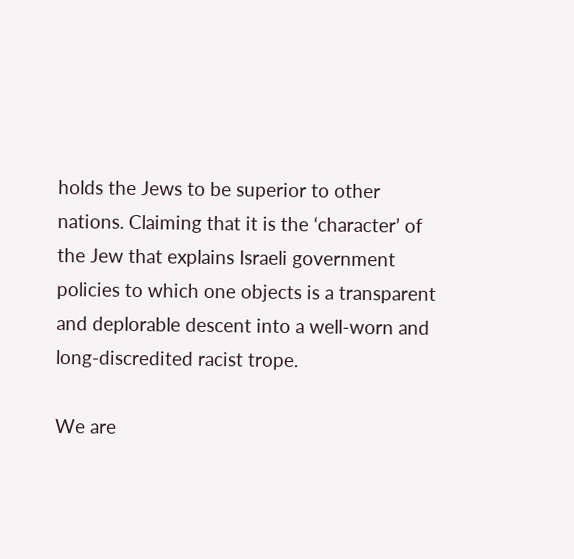holds the Jews to be superior to other nations. Claiming that it is the ‘character’ of the Jew that explains Israeli government policies to which one objects is a transparent and deplorable descent into a well-worn and long-discredited racist trope.

We are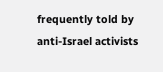frequently told by anti-Israel activists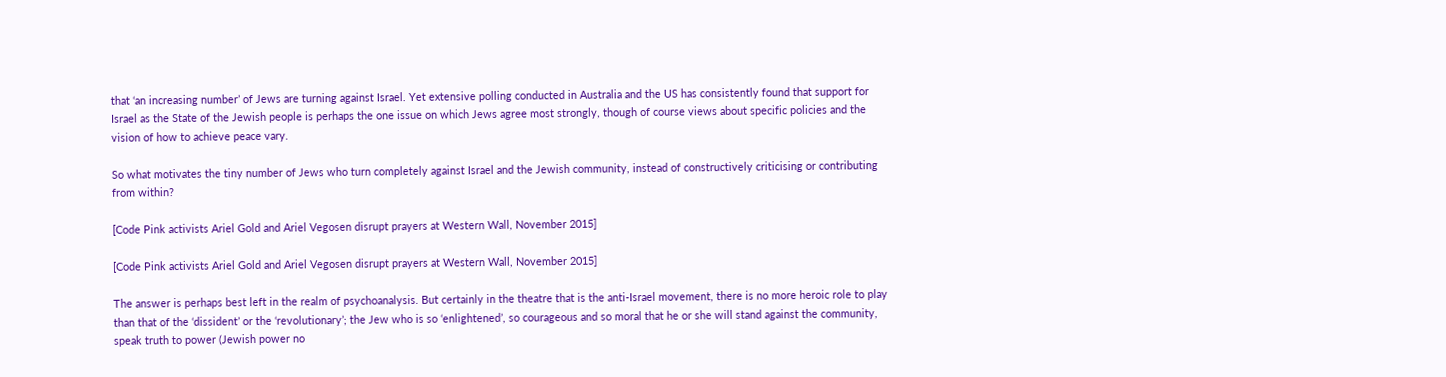that ‘an increasing number’ of Jews are turning against Israel. Yet extensive polling conducted in Australia and the US has consistently found that support for Israel as the State of the Jewish people is perhaps the one issue on which Jews agree most strongly, though of course views about specific policies and the vision of how to achieve peace vary.

So what motivates the tiny number of Jews who turn completely against Israel and the Jewish community, instead of constructively criticising or contributing from within?

[Code Pink activists Ariel Gold and Ariel Vegosen disrupt prayers at Western Wall, November 2015]

[Code Pink activists Ariel Gold and Ariel Vegosen disrupt prayers at Western Wall, November 2015]

The answer is perhaps best left in the realm of psychoanalysis. But certainly in the theatre that is the anti-Israel movement, there is no more heroic role to play than that of the ‘dissident’ or the ‘revolutionary’; the Jew who is so ‘enlightened’, so courageous and so moral that he or she will stand against the community, speak truth to power (Jewish power no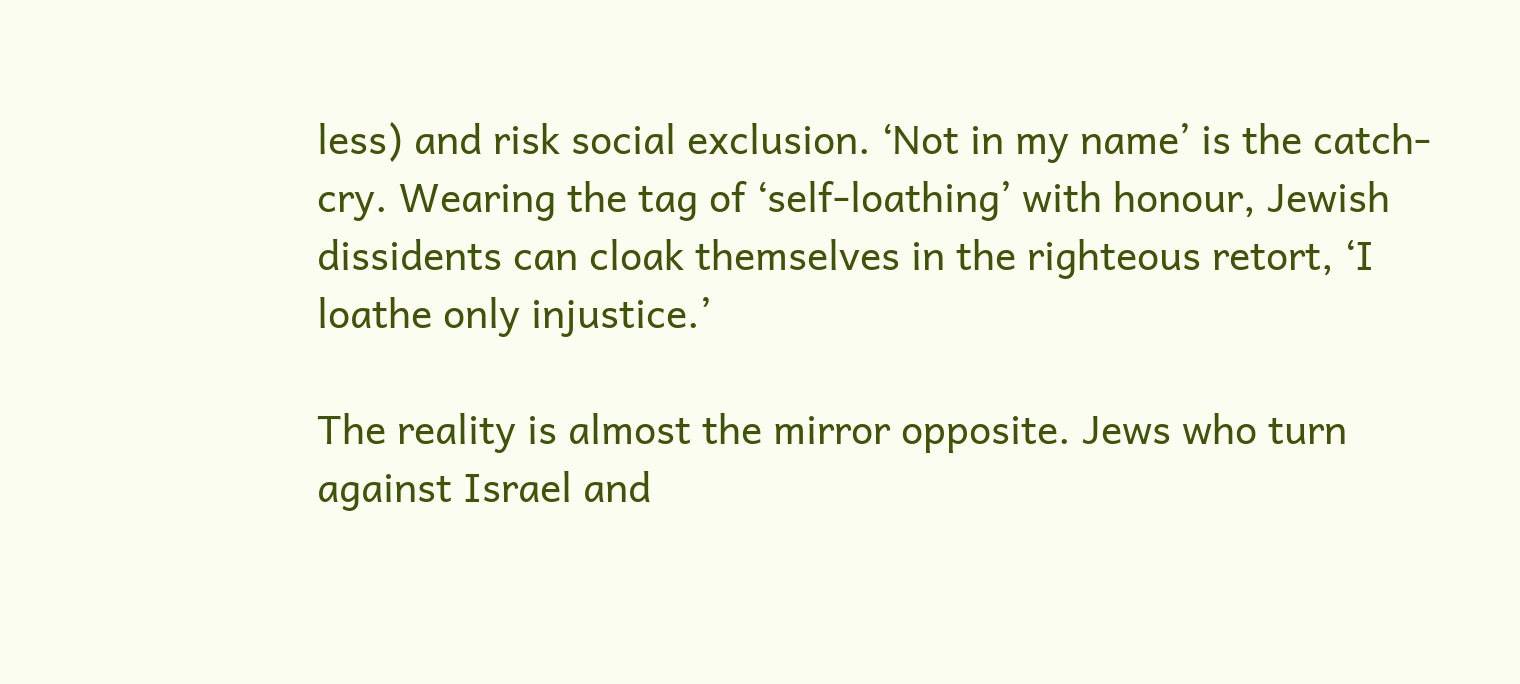less) and risk social exclusion. ‘Not in my name’ is the catch-cry. Wearing the tag of ‘self-loathing’ with honour, Jewish dissidents can cloak themselves in the righteous retort, ‘I loathe only injustice.’

The reality is almost the mirror opposite. Jews who turn against Israel and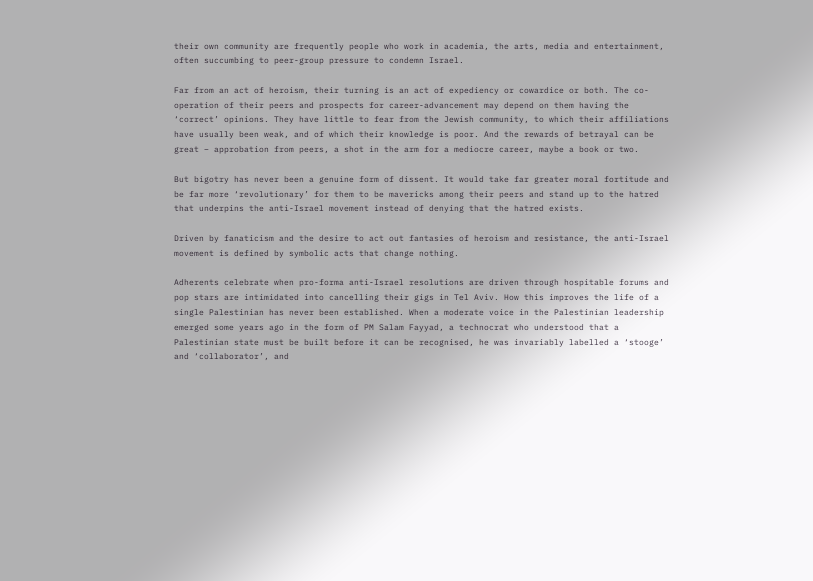their own community are frequently people who work in academia, the arts, media and entertainment, often succumbing to peer-group pressure to condemn Israel.

Far from an act of heroism, their turning is an act of expediency or cowardice or both. The co-operation of their peers and prospects for career-advancement may depend on them having the ‘correct’ opinions. They have little to fear from the Jewish community, to which their affiliations have usually been weak, and of which their knowledge is poor. And the rewards of betrayal can be great – approbation from peers, a shot in the arm for a mediocre career, maybe a book or two.

But bigotry has never been a genuine form of dissent. It would take far greater moral fortitude and be far more ‘revolutionary’ for them to be mavericks among their peers and stand up to the hatred that underpins the anti-Israel movement instead of denying that the hatred exists.

Driven by fanaticism and the desire to act out fantasies of heroism and resistance, the anti-Israel movement is defined by symbolic acts that change nothing.

Adherents celebrate when pro-forma anti-Israel resolutions are driven through hospitable forums and pop stars are intimidated into cancelling their gigs in Tel Aviv. How this improves the life of a single Palestinian has never been established. When a moderate voice in the Palestinian leadership emerged some years ago in the form of PM Salam Fayyad, a technocrat who understood that a Palestinian state must be built before it can be recognised, he was invariably labelled a ‘stooge’ and ‘collaborator’, and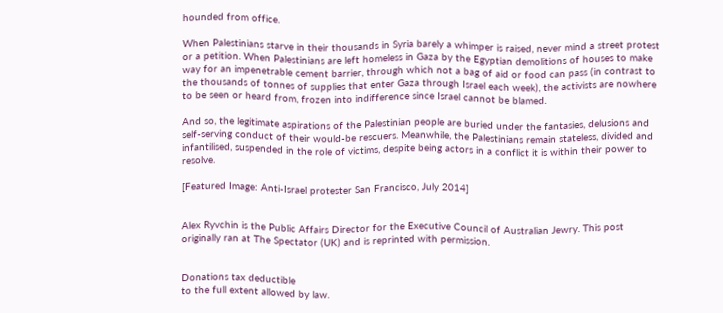hounded from office.

When Palestinians starve in their thousands in Syria barely a whimper is raised, never mind a street protest or a petition. When Palestinians are left homeless in Gaza by the Egyptian demolitions of houses to make way for an impenetrable cement barrier, through which not a bag of aid or food can pass (in contrast to the thousands of tonnes of supplies that enter Gaza through Israel each week), the activists are nowhere to be seen or heard from, frozen into indifference since Israel cannot be blamed.

And so, the legitimate aspirations of the Palestinian people are buried under the fantasies, delusions and self-serving conduct of their would-be rescuers. Meanwhile, the Palestinians remain stateless, divided and infantilised, suspended in the role of victims, despite being actors in a conflict it is within their power to resolve.

[Featured Image: Anti-Israel protester San Francisco, July 2014]


Alex Ryvchin is the Public Affairs Director for the Executive Council of Australian Jewry. This post originally ran at The Spectator (UK) and is reprinted with permission.


Donations tax deductible
to the full extent allowed by law.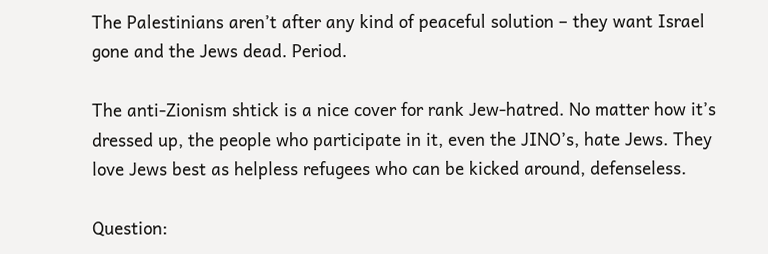The Palestinians aren’t after any kind of peaceful solution – they want Israel gone and the Jews dead. Period.

The anti-Zionism shtick is a nice cover for rank Jew-hatred. No matter how it’s dressed up, the people who participate in it, even the JINO’s, hate Jews. They love Jews best as helpless refugees who can be kicked around, defenseless.

Question: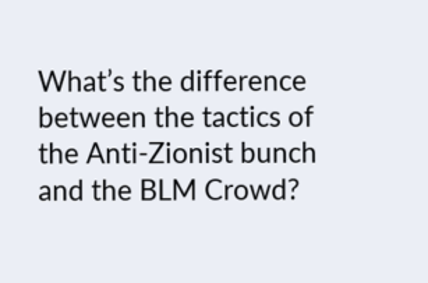What’s the difference between the tactics of the Anti-Zionist bunch and the BLM Crowd?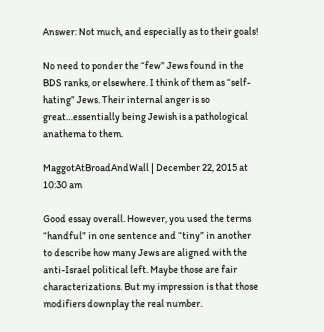Answer: Not much, and especially as to their goals!

No need to ponder the “few” Jews found in the BDS ranks, or elsewhere. I think of them as “self-hating” Jews. Their internal anger is so great…essentially being Jewish is a pathological anathema to them.

MaggotAtBroadAndWall | December 22, 2015 at 10:30 am

Good essay overall. However, you used the terms “handful” in one sentence and “tiny” in another to describe how many Jews are aligned with the anti-Israel political left. Maybe those are fair characterizations. But my impression is that those modifiers downplay the real number.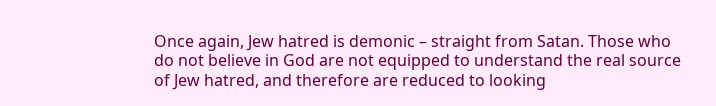Once again, Jew hatred is demonic – straight from Satan. Those who do not believe in God are not equipped to understand the real source of Jew hatred, and therefore are reduced to looking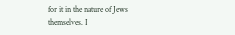for it in the nature of Jews themselves. I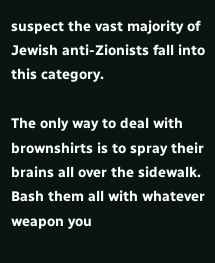suspect the vast majority of Jewish anti-Zionists fall into this category.

The only way to deal with brownshirts is to spray their brains all over the sidewalk. Bash them all with whatever weapon you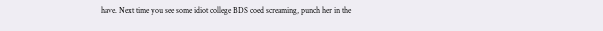have. Next time you see some idiot college BDS coed screaming, punch her in the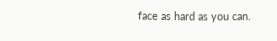face as hard as you can.